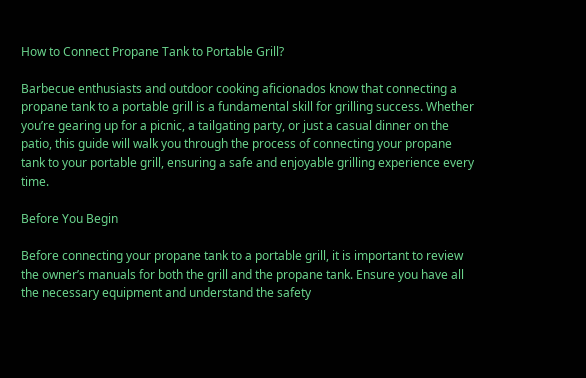How to Connect Propane Tank to Portable Grill?

Barbecue enthusiasts and outdoor cooking aficionados know that connecting a propane tank to a portable grill is a fundamental skill for grilling success. Whether you’re gearing up for a picnic, a tailgating party, or just a casual dinner on the patio, this guide will walk you through the process of connecting your propane tank to your portable grill, ensuring a safe and enjoyable grilling experience every time.

Before You Begin

Before connecting your propane tank to a portable grill, it is important to review the owner’s manuals for both the grill and the propane tank. Ensure you have all the necessary equipment and understand the safety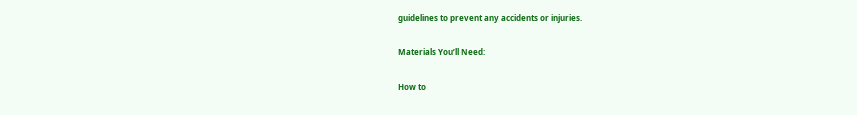guidelines to prevent any accidents or injuries.

Materials You’ll Need:

How to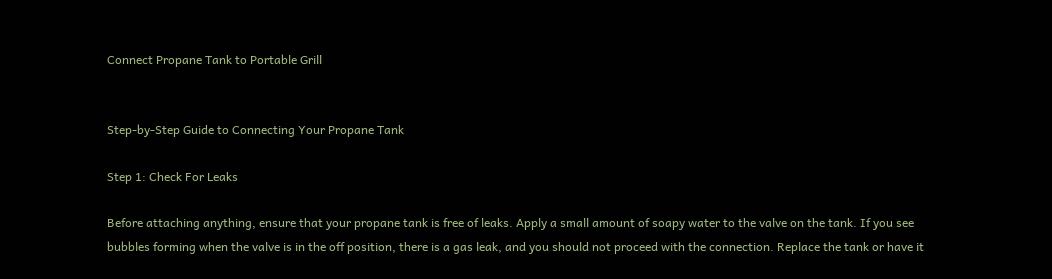Connect Propane Tank to Portable Grill


Step-by-Step Guide to Connecting Your Propane Tank

Step 1: Check For Leaks

Before attaching anything, ensure that your propane tank is free of leaks. Apply a small amount of soapy water to the valve on the tank. If you see bubbles forming when the valve is in the off position, there is a gas leak, and you should not proceed with the connection. Replace the tank or have it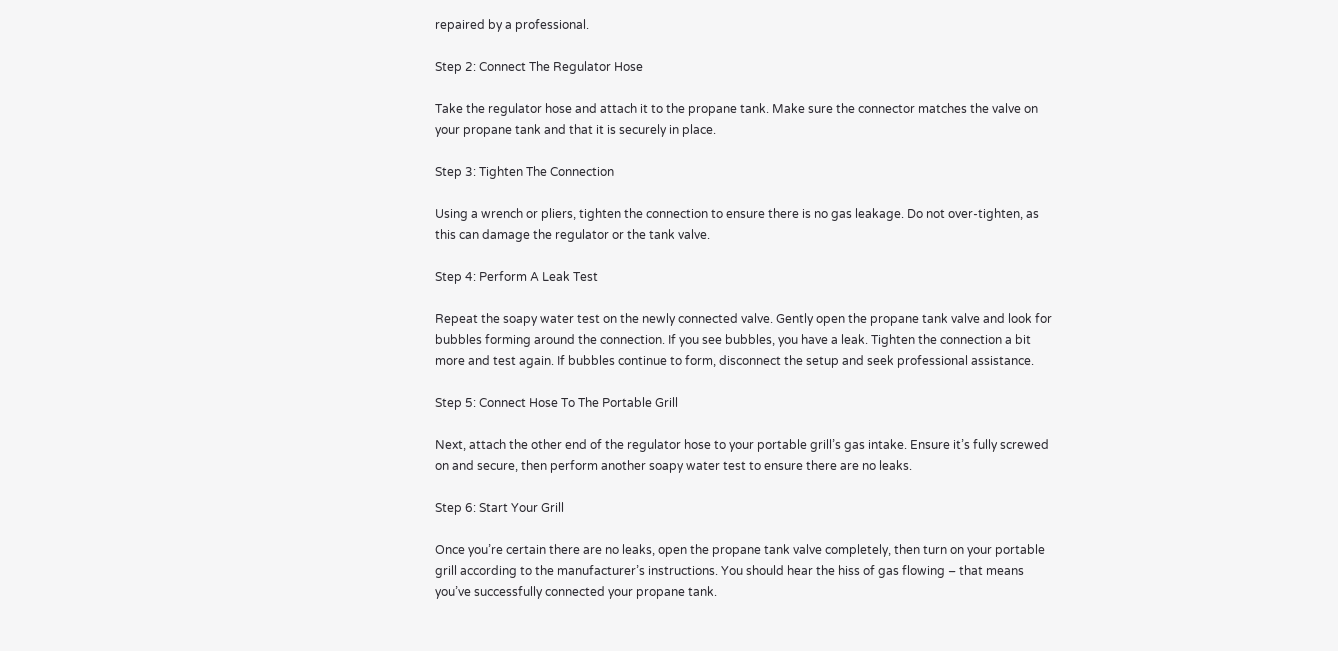repaired by a professional.

Step 2: Connect The Regulator Hose

Take the regulator hose and attach it to the propane tank. Make sure the connector matches the valve on your propane tank and that it is securely in place.

Step 3: Tighten The Connection

Using a wrench or pliers, tighten the connection to ensure there is no gas leakage. Do not over-tighten, as this can damage the regulator or the tank valve.

Step 4: Perform A Leak Test

Repeat the soapy water test on the newly connected valve. Gently open the propane tank valve and look for bubbles forming around the connection. If you see bubbles, you have a leak. Tighten the connection a bit more and test again. If bubbles continue to form, disconnect the setup and seek professional assistance.

Step 5: Connect Hose To The Portable Grill

Next, attach the other end of the regulator hose to your portable grill’s gas intake. Ensure it’s fully screwed on and secure, then perform another soapy water test to ensure there are no leaks.

Step 6: Start Your Grill

Once you’re certain there are no leaks, open the propane tank valve completely, then turn on your portable grill according to the manufacturer’s instructions. You should hear the hiss of gas flowing – that means you’ve successfully connected your propane tank.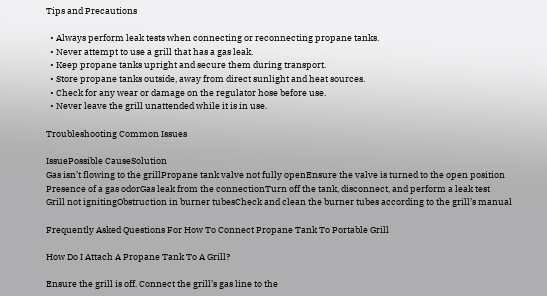Tips and Precautions

  • Always perform leak tests when connecting or reconnecting propane tanks.
  • Never attempt to use a grill that has a gas leak.
  • Keep propane tanks upright and secure them during transport.
  • Store propane tanks outside, away from direct sunlight and heat sources.
  • Check for any wear or damage on the regulator hose before use.
  • Never leave the grill unattended while it is in use.

Troubleshooting Common Issues

IssuePossible CauseSolution
Gas isn’t flowing to the grillPropane tank valve not fully openEnsure the valve is turned to the open position
Presence of a gas odorGas leak from the connectionTurn off the tank, disconnect, and perform a leak test
Grill not ignitingObstruction in burner tubesCheck and clean the burner tubes according to the grill’s manual

Frequently Asked Questions For How To Connect Propane Tank To Portable Grill

How Do I Attach A Propane Tank To A Grill?

Ensure the grill is off. Connect the grill’s gas line to the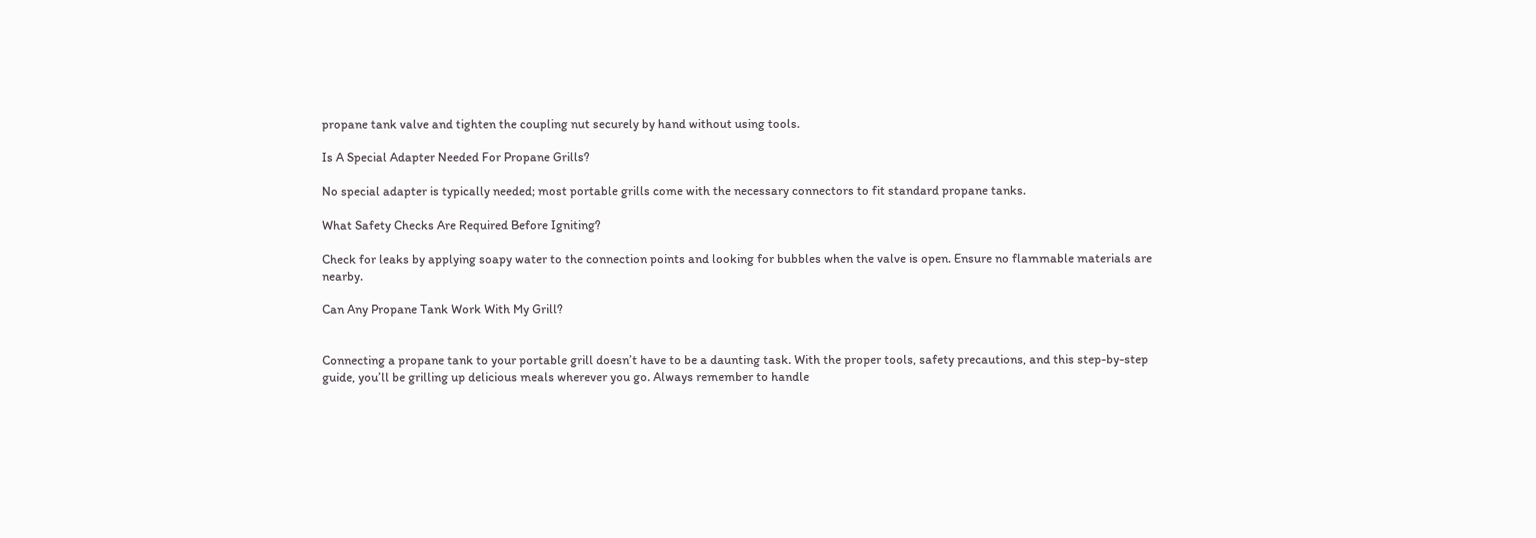propane tank valve and tighten the coupling nut securely by hand without using tools.

Is A Special Adapter Needed For Propane Grills?

No special adapter is typically needed; most portable grills come with the necessary connectors to fit standard propane tanks.

What Safety Checks Are Required Before Igniting?

Check for leaks by applying soapy water to the connection points and looking for bubbles when the valve is open. Ensure no flammable materials are nearby.

Can Any Propane Tank Work With My Grill?


Connecting a propane tank to your portable grill doesn’t have to be a daunting task. With the proper tools, safety precautions, and this step-by-step guide, you’ll be grilling up delicious meals wherever you go. Always remember to handle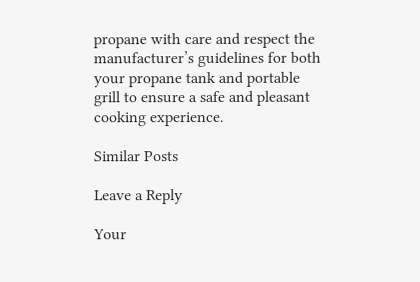propane with care and respect the manufacturer’s guidelines for both your propane tank and portable grill to ensure a safe and pleasant cooking experience.

Similar Posts

Leave a Reply

Your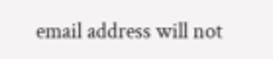email address will not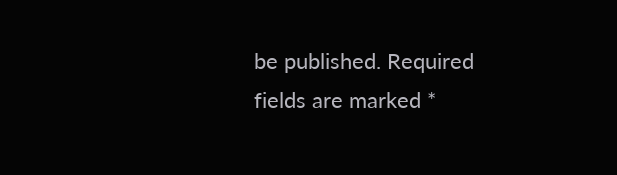be published. Required fields are marked *